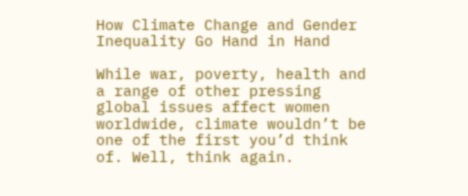How Climate Change and Gender Inequality Go Hand in Hand

While war, poverty, health and a range of other pressing global issues affect women worldwide, climate wouldn’t be one of the first you’d think of. Well, think again.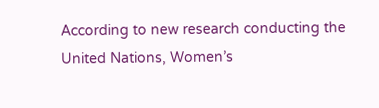According to new research conducting the United Nations, Women’s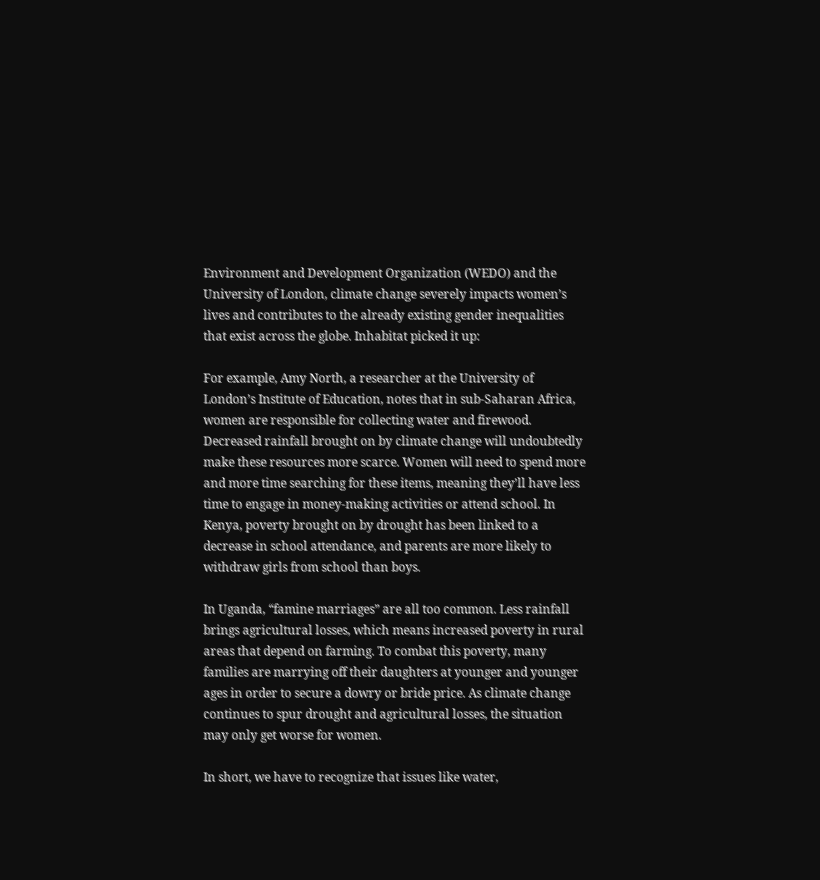Environment and Development Organization (WEDO) and the University of London, climate change severely impacts women’s lives and contributes to the already existing gender inequalities that exist across the globe. Inhabitat picked it up:

For example, Amy North, a researcher at the University of London’s Institute of Education, notes that in sub-Saharan Africa, women are responsible for collecting water and firewood. Decreased rainfall brought on by climate change will undoubtedly make these resources more scarce. Women will need to spend more and more time searching for these items, meaning they’ll have less time to engage in money-making activities or attend school. In Kenya, poverty brought on by drought has been linked to a decrease in school attendance, and parents are more likely to withdraw girls from school than boys.

In Uganda, “famine marriages” are all too common. Less rainfall brings agricultural losses, which means increased poverty in rural areas that depend on farming. To combat this poverty, many families are marrying off their daughters at younger and younger ages in order to secure a dowry or bride price. As climate change continues to spur drought and agricultural losses, the situation may only get worse for women.

In short, we have to recognize that issues like water,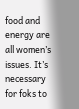food and energy are all women’s issues. It’s necessary for foks to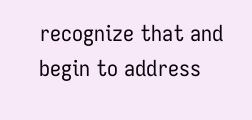recognize that and begin to address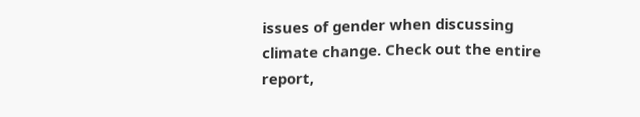issues of gender when discussing climate change. Check out the entire report,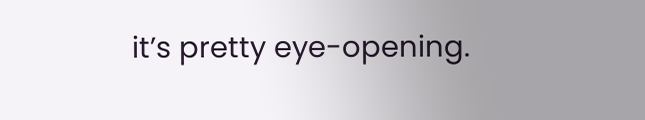it’s pretty eye-opening.